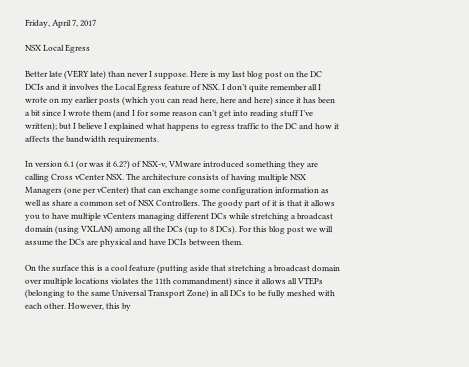Friday, April 7, 2017

NSX Local Egress

Better late (VERY late) than never I suppose. Here is my last blog post on the DC DCIs and it involves the Local Egress feature of NSX. I don’t quite remember all I wrote on my earlier posts (which you can read here, here and here) since it has been a bit since I wrote them (and I for some reason can’t get into reading stuff I’ve written); but I believe I explained what happens to egress traffic to the DC and how it affects the bandwidth requirements.

In version 6.1 (or was it 6.2?) of NSX-v, VMware introduced something they are calling Cross vCenter NSX. The architecture consists of having multiple NSX Managers (one per vCenter) that can exchange some configuration information as well as share a common set of NSX Controllers. The goody part of it is that it allows you to have multiple vCenters managing different DCs while stretching a broadcast domain (using VXLAN) among all the DCs (up to 8 DCs). For this blog post we will assume the DCs are physical and have DCIs between them.

On the surface this is a cool feature (putting aside that stretching a broadcast domain over multiple locations violates the 11th commandment) since it allows all VTEPs (belonging to the same Universal Transport Zone) in all DCs to be fully meshed with each other. However, this by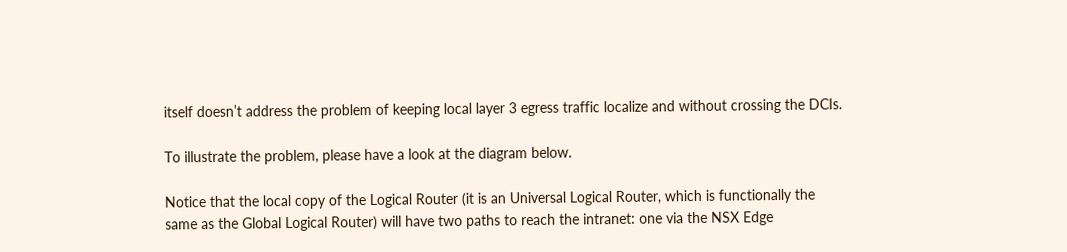itself doesn’t address the problem of keeping local layer 3 egress traffic localize and without crossing the DCIs.

To illustrate the problem, please have a look at the diagram below.

Notice that the local copy of the Logical Router (it is an Universal Logical Router, which is functionally the same as the Global Logical Router) will have two paths to reach the intranet: one via the NSX Edge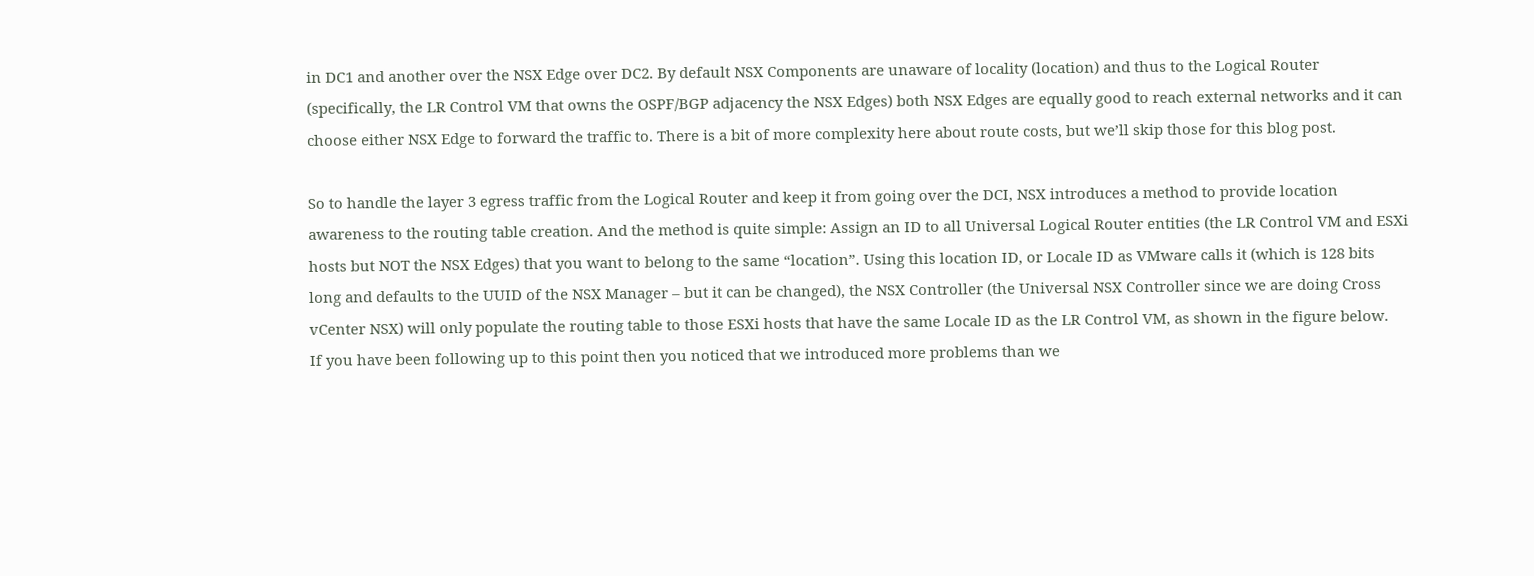in DC1 and another over the NSX Edge over DC2. By default NSX Components are unaware of locality (location) and thus to the Logical Router (specifically, the LR Control VM that owns the OSPF/BGP adjacency the NSX Edges) both NSX Edges are equally good to reach external networks and it can choose either NSX Edge to forward the traffic to. There is a bit of more complexity here about route costs, but we’ll skip those for this blog post.

So to handle the layer 3 egress traffic from the Logical Router and keep it from going over the DCI, NSX introduces a method to provide location awareness to the routing table creation. And the method is quite simple: Assign an ID to all Universal Logical Router entities (the LR Control VM and ESXi hosts but NOT the NSX Edges) that you want to belong to the same “location”. Using this location ID, or Locale ID as VMware calls it (which is 128 bits long and defaults to the UUID of the NSX Manager – but it can be changed), the NSX Controller (the Universal NSX Controller since we are doing Cross vCenter NSX) will only populate the routing table to those ESXi hosts that have the same Locale ID as the LR Control VM, as shown in the figure below.
If you have been following up to this point then you noticed that we introduced more problems than we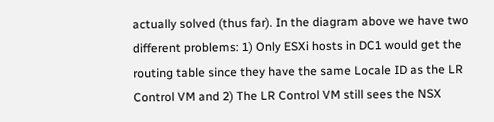actually solved (thus far). In the diagram above we have two different problems: 1) Only ESXi hosts in DC1 would get the routing table since they have the same Locale ID as the LR Control VM and 2) The LR Control VM still sees the NSX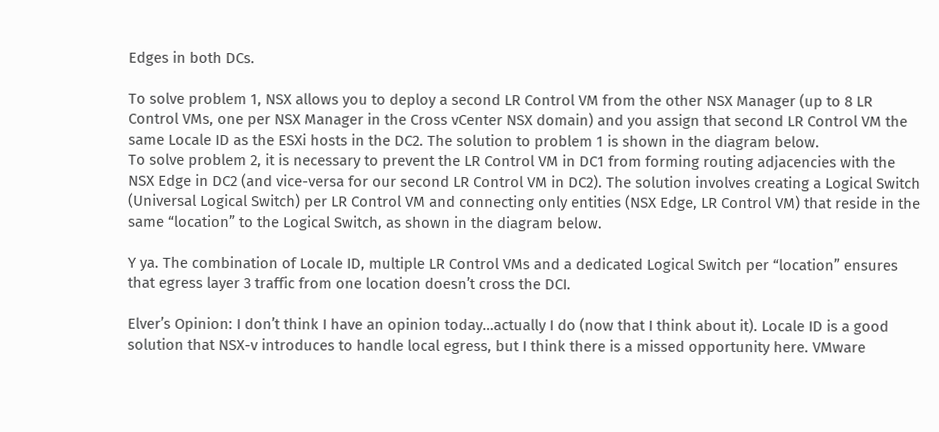Edges in both DCs.

To solve problem 1, NSX allows you to deploy a second LR Control VM from the other NSX Manager (up to 8 LR Control VMs, one per NSX Manager in the Cross vCenter NSX domain) and you assign that second LR Control VM the same Locale ID as the ESXi hosts in the DC2. The solution to problem 1 is shown in the diagram below.
To solve problem 2, it is necessary to prevent the LR Control VM in DC1 from forming routing adjacencies with the NSX Edge in DC2 (and vice-versa for our second LR Control VM in DC2). The solution involves creating a Logical Switch (Universal Logical Switch) per LR Control VM and connecting only entities (NSX Edge, LR Control VM) that reside in the same “location” to the Logical Switch, as shown in the diagram below.

Y ya. The combination of Locale ID, multiple LR Control VMs and a dedicated Logical Switch per “location” ensures that egress layer 3 traffic from one location doesn’t cross the DCI.

Elver’s Opinion: I don’t think I have an opinion today…actually I do (now that I think about it). Locale ID is a good solution that NSX-v introduces to handle local egress, but I think there is a missed opportunity here. VMware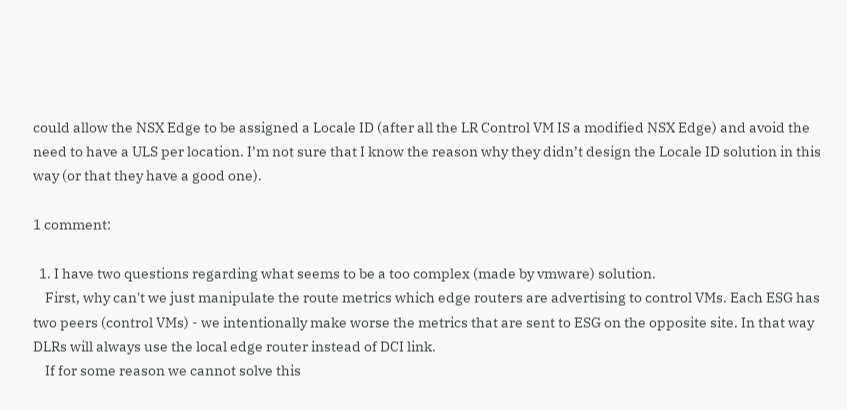could allow the NSX Edge to be assigned a Locale ID (after all the LR Control VM IS a modified NSX Edge) and avoid the need to have a ULS per location. I’m not sure that I know the reason why they didn’t design the Locale ID solution in this way (or that they have a good one).

1 comment:

  1. I have two questions regarding what seems to be a too complex (made by vmware) solution.
    First, why can't we just manipulate the route metrics which edge routers are advertising to control VMs. Each ESG has two peers (control VMs) - we intentionally make worse the metrics that are sent to ESG on the opposite site. In that way DLRs will always use the local edge router instead of DCI link.
    If for some reason we cannot solve this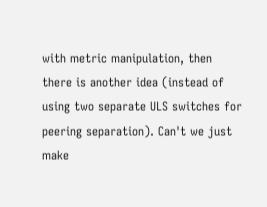with metric manipulation, then there is another idea (instead of using two separate ULS switches for peering separation). Can't we just make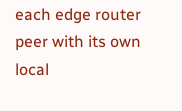each edge router peer with its own local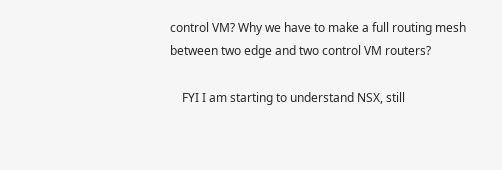control VM? Why we have to make a full routing mesh between two edge and two control VM routers?

    FYI I am starting to understand NSX, still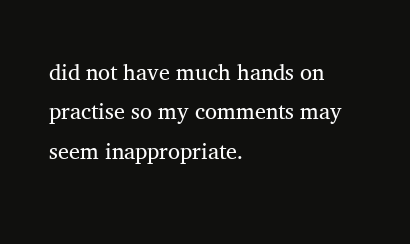did not have much hands on practise so my comments may seem inappropriate.